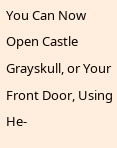You Can Now Open Castle Grayskull, or Your Front Door, Using He-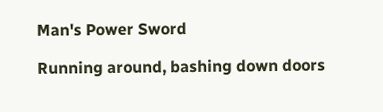Man's Power Sword

Running around, bashing down doors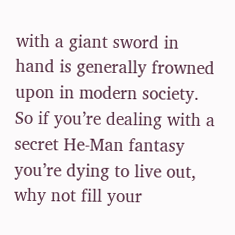with a giant sword in hand is generally frowned upon in modern society. So if you’re dealing with a secret He-Man fantasy you’re dying to live out, why not fill your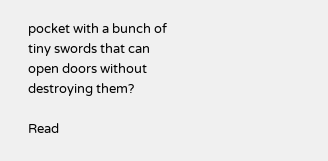pocket with a bunch of tiny swords that can open doors without destroying them?

Read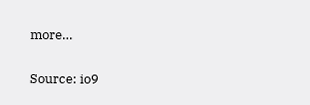more…

Source: io9